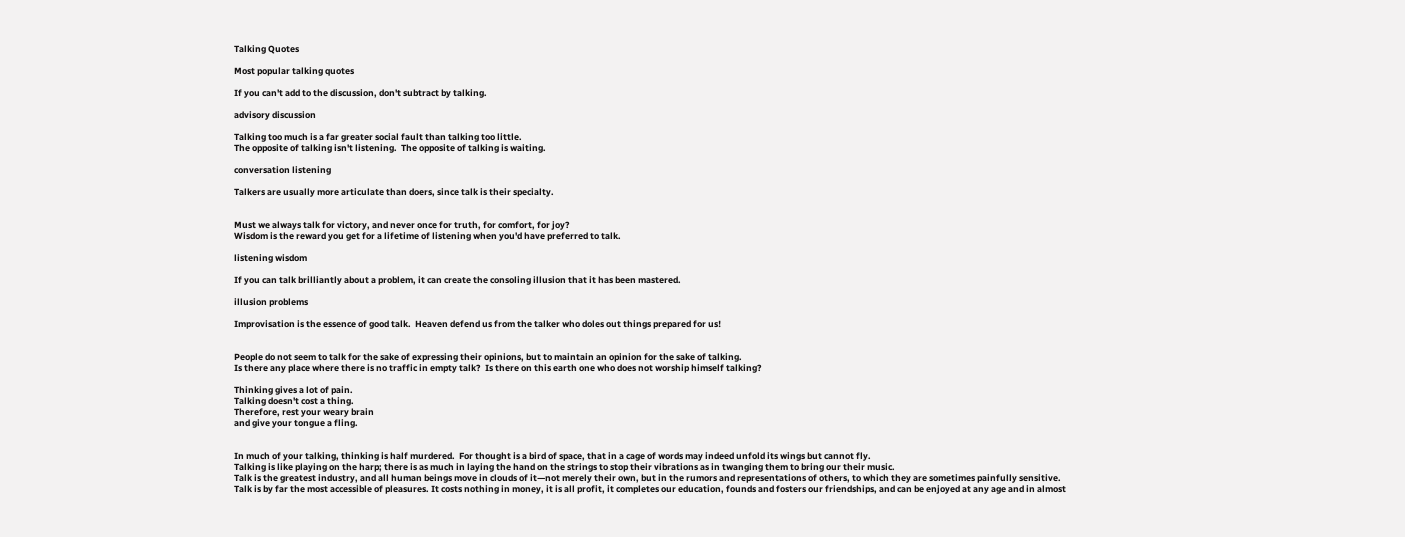Talking Quotes

Most popular talking quotes

If you can't add to the discussion, don't subtract by talking.

advisory discussion

Talking too much is a far greater social fault than talking too little.
The opposite of talking isn't listening.  The opposite of talking is waiting.

conversation listening

Talkers are usually more articulate than doers, since talk is their specialty.


Must we always talk for victory, and never once for truth, for comfort, for joy?
Wisdom is the reward you get for a lifetime of listening when you'd have preferred to talk.

listening wisdom

If you can talk brilliantly about a problem, it can create the consoling illusion that it has been mastered.

illusion problems

Improvisation is the essence of good talk.  Heaven defend us from the talker who doles out things prepared for us!


People do not seem to talk for the sake of expressing their opinions, but to maintain an opinion for the sake of talking.
Is there any place where there is no traffic in empty talk?  Is there on this earth one who does not worship himself talking?

Thinking gives a lot of pain.
Talking doesn't cost a thing.
Therefore, rest your weary brain
and give your tongue a fling.


In much of your talking, thinking is half murdered.  For thought is a bird of space, that in a cage of words may indeed unfold its wings but cannot fly.
Talking is like playing on the harp; there is as much in laying the hand on the strings to stop their vibrations as in twanging them to bring our their music.
Talk is the greatest industry, and all human beings move in clouds of it—not merely their own, but in the rumors and representations of others, to which they are sometimes painfully sensitive.
Talk is by far the most accessible of pleasures. It costs nothing in money, it is all profit, it completes our education, founds and fosters our friendships, and can be enjoyed at any age and in almost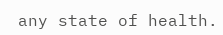any state of health.